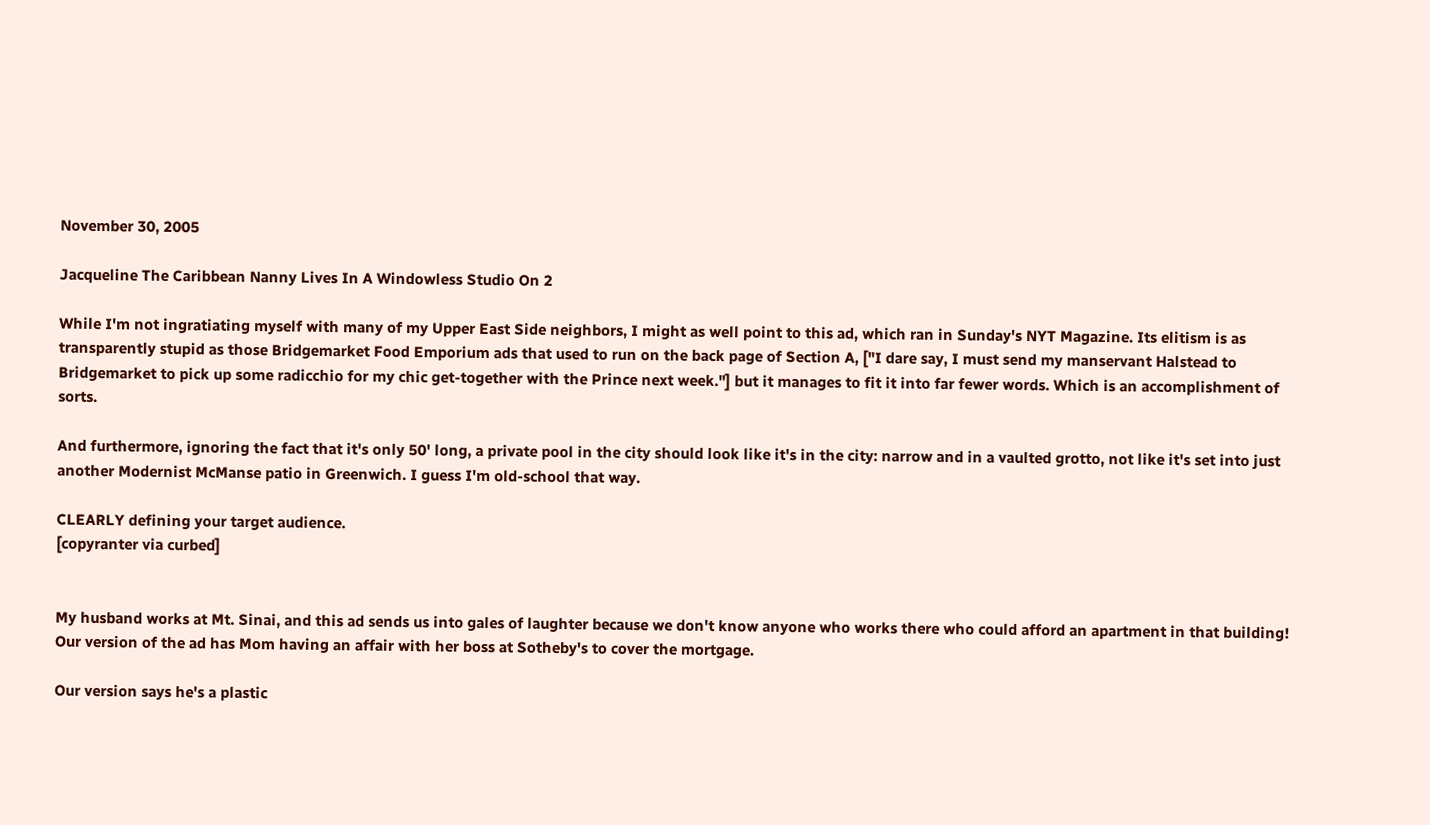November 30, 2005

Jacqueline The Caribbean Nanny Lives In A Windowless Studio On 2

While I'm not ingratiating myself with many of my Upper East Side neighbors, I might as well point to this ad, which ran in Sunday's NYT Magazine. Its elitism is as transparently stupid as those Bridgemarket Food Emporium ads that used to run on the back page of Section A, ["I dare say, I must send my manservant Halstead to Bridgemarket to pick up some radicchio for my chic get-together with the Prince next week."] but it manages to fit it into far fewer words. Which is an accomplishment of sorts.

And furthermore, ignoring the fact that it's only 50' long, a private pool in the city should look like it's in the city: narrow and in a vaulted grotto, not like it's set into just another Modernist McManse patio in Greenwich. I guess I'm old-school that way.

CLEARLY defining your target audience.
[copyranter via curbed]


My husband works at Mt. Sinai, and this ad sends us into gales of laughter because we don't know anyone who works there who could afford an apartment in that building! Our version of the ad has Mom having an affair with her boss at Sotheby's to cover the mortgage.

Our version says he's a plastic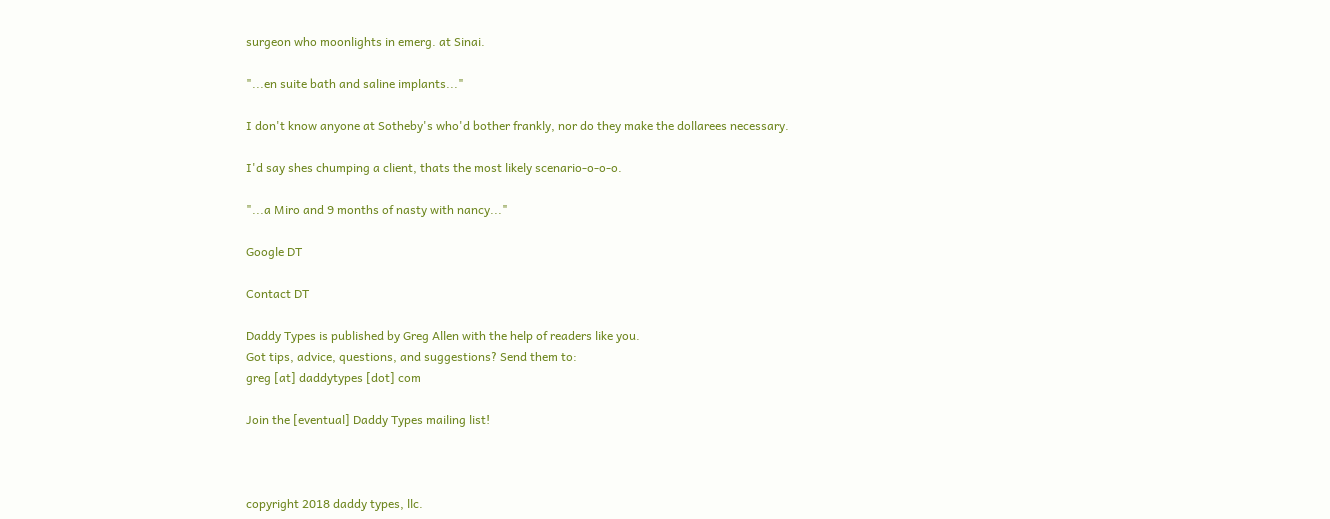surgeon who moonlights in emerg. at Sinai.

"...en suite bath and saline implants..."

I don't know anyone at Sotheby's who'd bother frankly, nor do they make the dollarees necessary.

I'd say shes chumping a client, thats the most likely scenario-o-o-o.

"...a Miro and 9 months of nasty with nancy..."

Google DT

Contact DT

Daddy Types is published by Greg Allen with the help of readers like you.
Got tips, advice, questions, and suggestions? Send them to:
greg [at] daddytypes [dot] com

Join the [eventual] Daddy Types mailing list!



copyright 2018 daddy types, llc.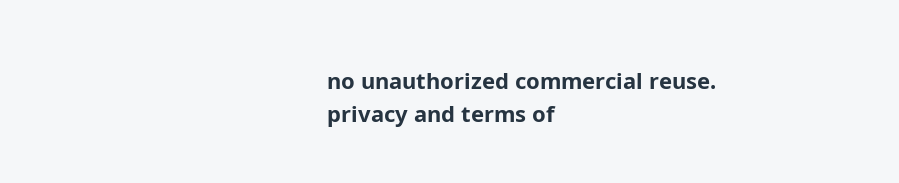no unauthorized commercial reuse.
privacy and terms of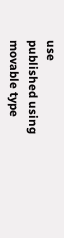use
published using movable type